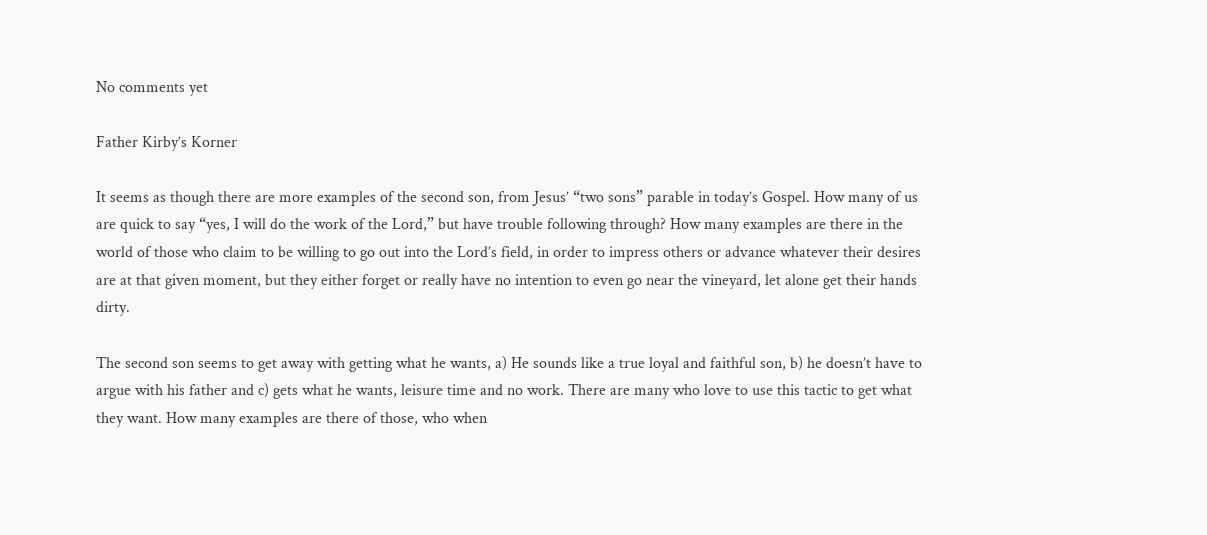No comments yet

Father Kirby’s Korner

It seems as though there are more examples of the second son, from Jesus’ “two sons” parable in today’s Gospel. How many of us are quick to say “yes, I will do the work of the Lord,” but have trouble following through? How many examples are there in the world of those who claim to be willing to go out into the Lord’s field, in order to impress others or advance whatever their desires are at that given moment, but they either forget or really have no intention to even go near the vineyard, let alone get their hands dirty.

The second son seems to get away with getting what he wants, a) He sounds like a true loyal and faithful son, b) he doesn’t have to argue with his father and c) gets what he wants, leisure time and no work. There are many who love to use this tactic to get what they want. How many examples are there of those, who when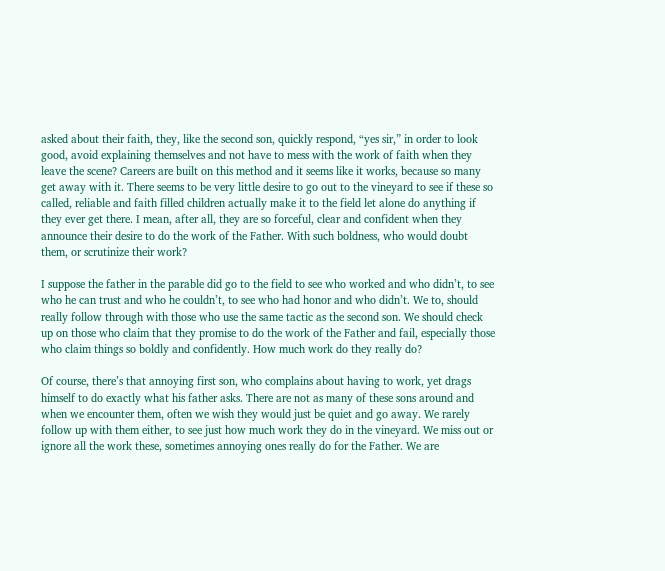asked about their faith, they, like the second son, quickly respond, “yes sir,” in order to look good, avoid explaining themselves and not have to mess with the work of faith when they leave the scene? Careers are built on this method and it seems like it works, because so many get away with it. There seems to be very little desire to go out to the vineyard to see if these so called, reliable and faith filled children actually make it to the field let alone do anything if they ever get there. I mean, after all, they are so forceful, clear and confident when they announce their desire to do the work of the Father. With such boldness, who would doubt them, or scrutinize their work?

I suppose the father in the parable did go to the field to see who worked and who didn’t, to see who he can trust and who he couldn’t, to see who had honor and who didn’t. We to, should really follow through with those who use the same tactic as the second son. We should check up on those who claim that they promise to do the work of the Father and fail, especially those who claim things so boldly and confidently. How much work do they really do?

Of course, there’s that annoying first son, who complains about having to work, yet drags himself to do exactly what his father asks. There are not as many of these sons around and when we encounter them, often we wish they would just be quiet and go away. We rarely follow up with them either, to see just how much work they do in the vineyard. We miss out or ignore all the work these, sometimes annoying ones really do for the Father. We are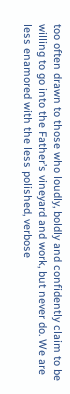too often drawn to those who loudly, boldly and confidently claim to be willing to go into the Father’s vineyard and work, but never do. We are less enamored with the less polished, verbose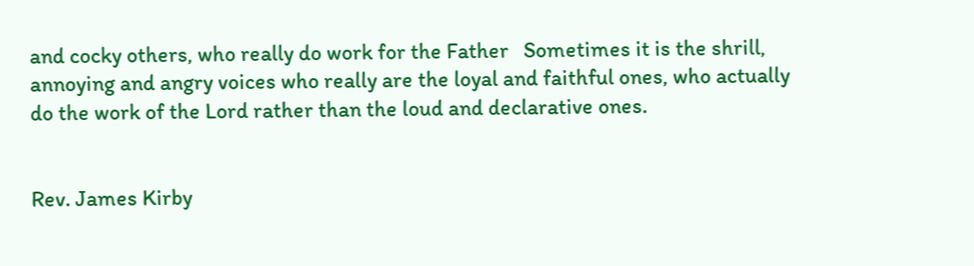and cocky others, who really do work for the Father   Sometimes it is the shrill, annoying and angry voices who really are the loyal and faithful ones, who actually do the work of the Lord rather than the loud and declarative ones.


Rev. James Kirby